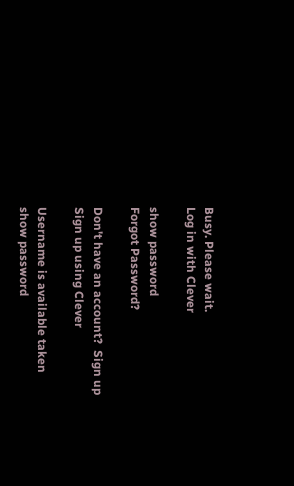Busy. Please wait.
Log in with Clever

show password
Forgot Password?

Don't have an account?  Sign up
Sign up using Clever

Username is available taken
show password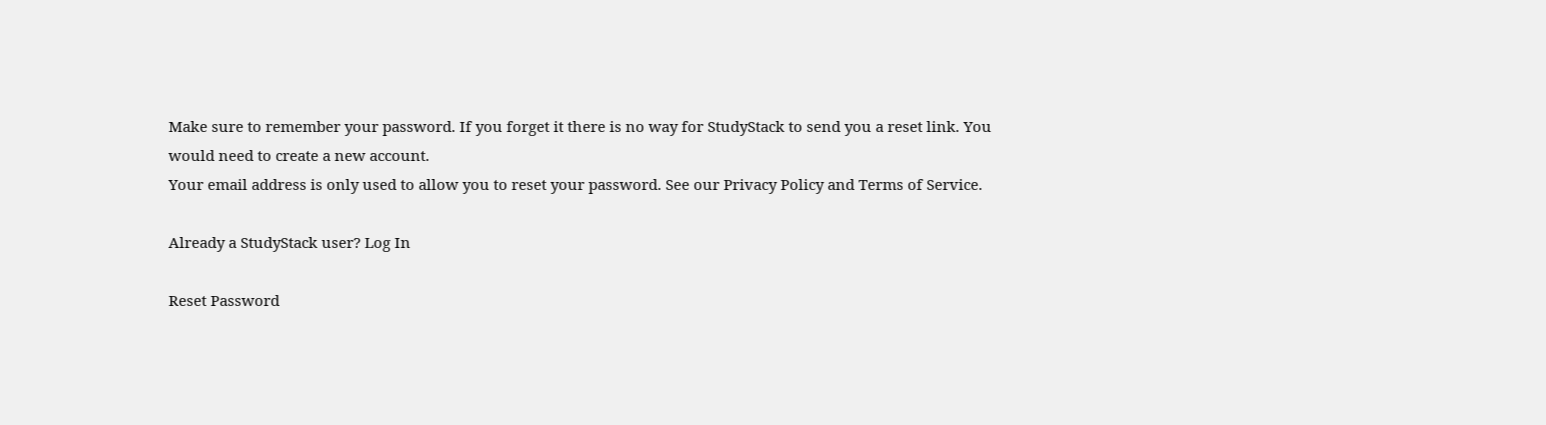Make sure to remember your password. If you forget it there is no way for StudyStack to send you a reset link. You would need to create a new account.
Your email address is only used to allow you to reset your password. See our Privacy Policy and Terms of Service.

Already a StudyStack user? Log In

Reset Password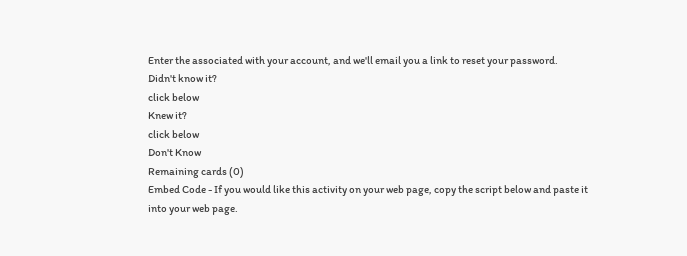Enter the associated with your account, and we'll email you a link to reset your password.
Didn't know it?
click below
Knew it?
click below
Don't Know
Remaining cards (0)
Embed Code - If you would like this activity on your web page, copy the script below and paste it into your web page.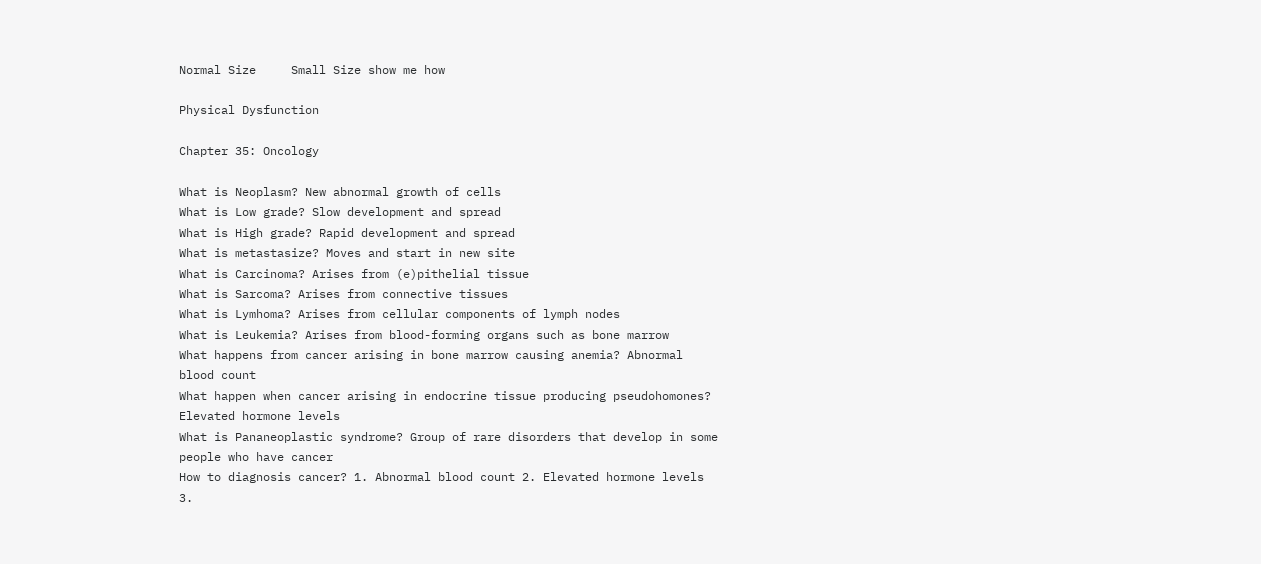Normal Size     Small Size show me how

Physical Dysfunction

Chapter 35: Oncology

What is Neoplasm? New abnormal growth of cells
What is Low grade? Slow development and spread
What is High grade? Rapid development and spread
What is metastasize? Moves and start in new site
What is Carcinoma? Arises from (e)pithelial tissue
What is Sarcoma? Arises from connective tissues
What is Lymhoma? Arises from cellular components of lymph nodes
What is Leukemia? Arises from blood-forming organs such as bone marrow
What happens from cancer arising in bone marrow causing anemia? Abnormal blood count
What happen when cancer arising in endocrine tissue producing pseudohomones? Elevated hormone levels
What is Pananeoplastic syndrome? Group of rare disorders that develop in some people who have cancer
How to diagnosis cancer? 1. Abnormal blood count 2. Elevated hormone levels 3.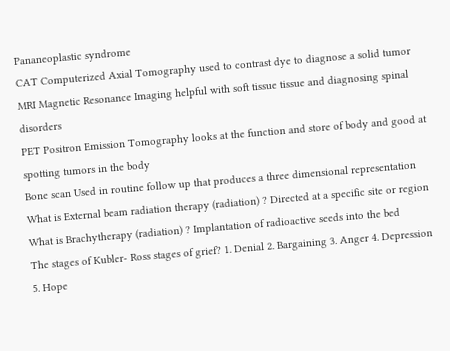Pananeoplastic syndrome
CAT Computerized Axial Tomography used to contrast dye to diagnose a solid tumor
MRI Magnetic Resonance Imaging helpful with soft tissue tissue and diagnosing spinal disorders
PET Positron Emission Tomography looks at the function and store of body and good at spotting tumors in the body
Bone scan Used in routine follow up that produces a three dimensional representation
What is External beam radiation therapy (radiation) ? Directed at a specific site or region
What is Brachytherapy (radiation) ? Implantation of radioactive seeds into the bed
The stages of Kubler- Ross stages of grief? 1. Denial 2. Bargaining 3. Anger 4. Depression 5. Hope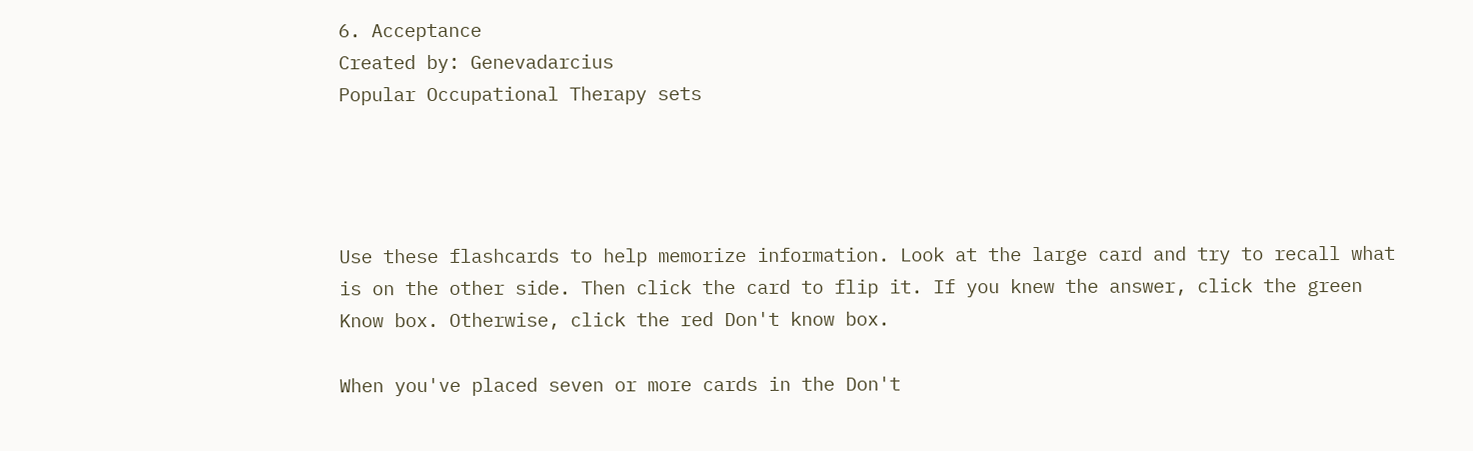6. Acceptance
Created by: Genevadarcius
Popular Occupational Therapy sets




Use these flashcards to help memorize information. Look at the large card and try to recall what is on the other side. Then click the card to flip it. If you knew the answer, click the green Know box. Otherwise, click the red Don't know box.

When you've placed seven or more cards in the Don't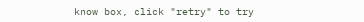know box, click "retry" to try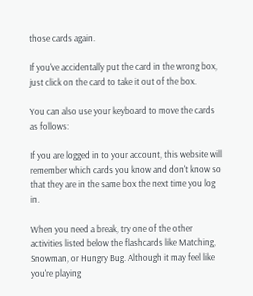those cards again.

If you've accidentally put the card in the wrong box, just click on the card to take it out of the box.

You can also use your keyboard to move the cards as follows:

If you are logged in to your account, this website will remember which cards you know and don't know so that they are in the same box the next time you log in.

When you need a break, try one of the other activities listed below the flashcards like Matching, Snowman, or Hungry Bug. Although it may feel like you're playing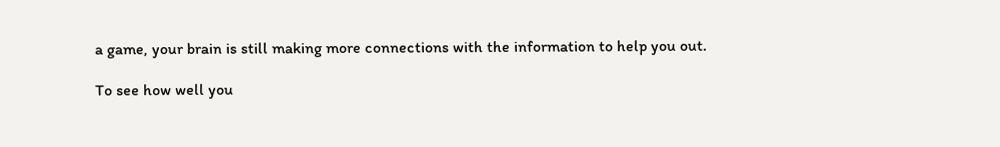a game, your brain is still making more connections with the information to help you out.

To see how well you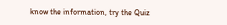know the information, try the Quiz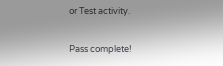or Test activity.

Pass complete!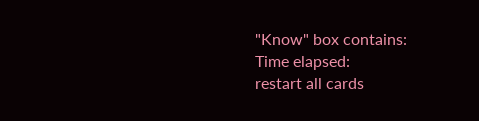"Know" box contains:
Time elapsed:
restart all cards